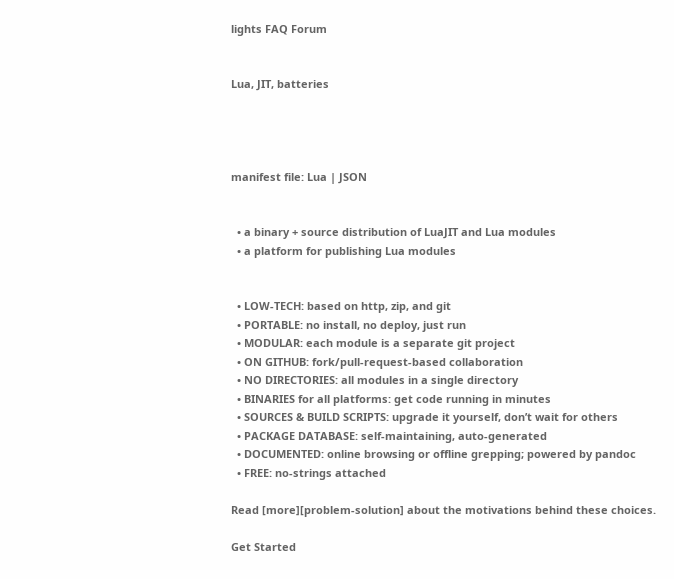lights FAQ Forum


Lua, JIT, batteries




manifest file: Lua | JSON


  • a binary + source distribution of LuaJIT and Lua modules
  • a platform for publishing Lua modules


  • LOW-TECH: based on http, zip, and git
  • PORTABLE: no install, no deploy, just run
  • MODULAR: each module is a separate git project
  • ON GITHUB: fork/pull-request-based collaboration
  • NO DIRECTORIES: all modules in a single directory
  • BINARIES for all platforms: get code running in minutes
  • SOURCES & BUILD SCRIPTS: upgrade it yourself, don’t wait for others
  • PACKAGE DATABASE: self-maintaining, auto-generated
  • DOCUMENTED: online browsing or offline grepping; powered by pandoc
  • FREE: no-strings attached

Read [more][problem-solution] about the motivations behind these choices.

Get Started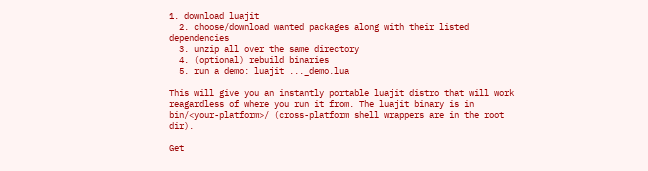1. download luajit
  2. choose/download wanted packages along with their listed dependencies
  3. unzip all over the same directory
  4. (optional) rebuild binaries
  5. run a demo: luajit ..._demo.lua

This will give you an instantly portable luajit distro that will work reagardless of where you run it from. The luajit binary is in bin/<your-platform>/ (cross-platform shell wrappers are in the root dir).

Get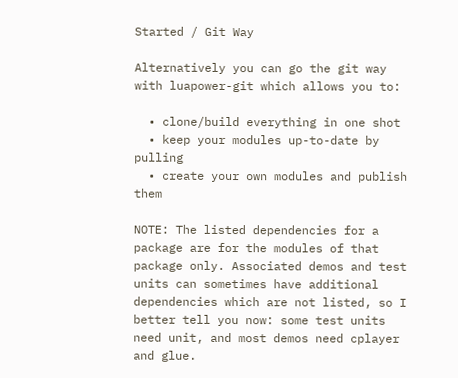Started / Git Way

Alternatively you can go the git way with luapower-git which allows you to:

  • clone/build everything in one shot
  • keep your modules up-to-date by pulling
  • create your own modules and publish them

NOTE: The listed dependencies for a package are for the modules of that package only. Associated demos and test units can sometimes have additional dependencies which are not listed, so I better tell you now: some test units need unit, and most demos need cplayer and glue.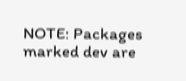NOTE: Packages marked dev are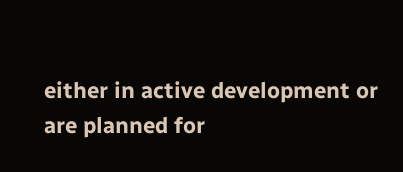either in active development or are planned for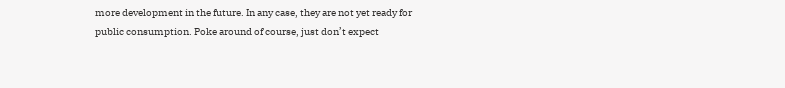more development in the future. In any case, they are not yet ready for public consumption. Poke around of course, just don’t expect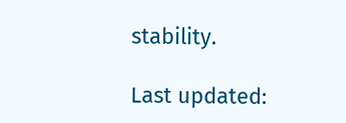stability.

Last updated: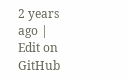2 years ago | Edit on GitHub